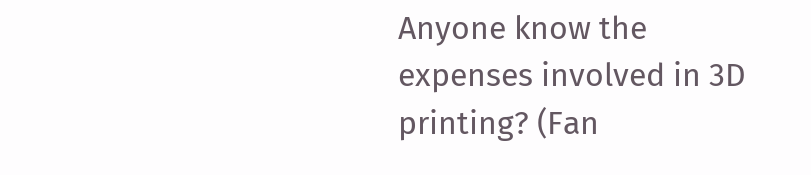Anyone know the expenses involved in 3D printing? (Fan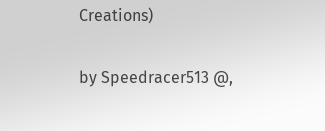Creations)

by Speedracer513 @,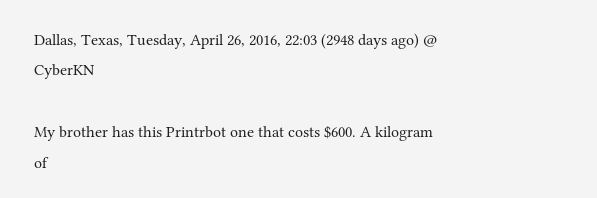Dallas, Texas, Tuesday, April 26, 2016, 22:03 (2948 days ago) @ CyberKN

My brother has this Printrbot one that costs $600. A kilogram of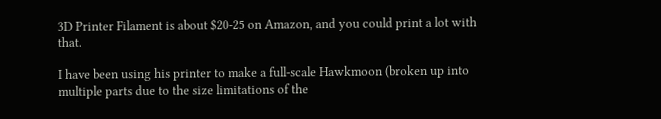3D Printer Filament is about $20-25 on Amazon, and you could print a lot with that.

I have been using his printer to make a full-scale Hawkmoon (broken up into multiple parts due to the size limitations of the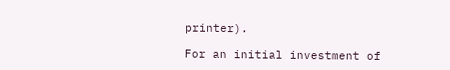printer).

For an initial investment of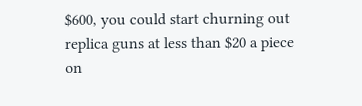$600, you could start churning out replica guns at less than $20 a piece on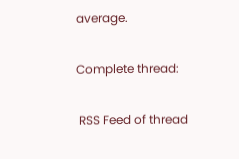average.

Complete thread:

 RSS Feed of thread